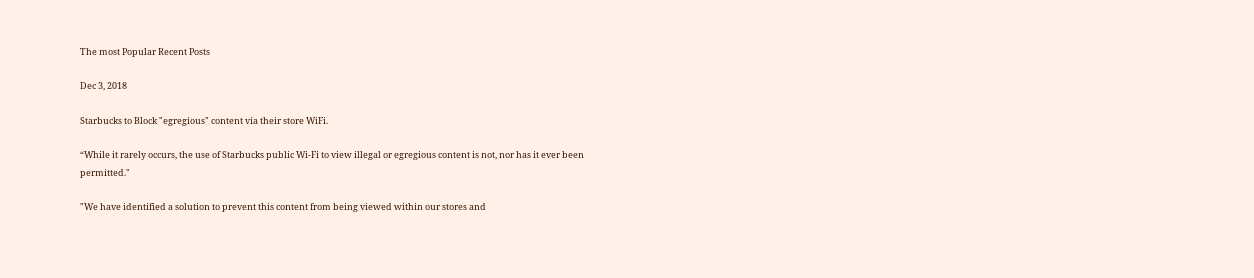The most Popular Recent Posts

Dec 3, 2018

Starbucks to Block "egregious" content via their store WiFi.

“While it rarely occurs, the use of Starbucks public Wi-Fi to view illegal or egregious content is not, nor has it ever been permitted."

"We have identified a solution to prevent this content from being viewed within our stores and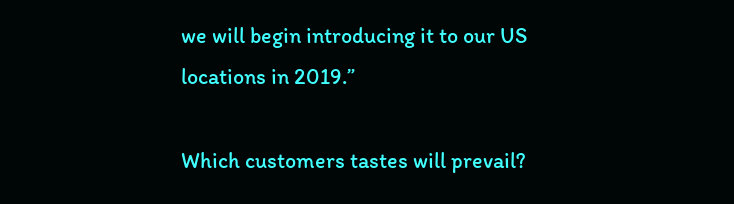we will begin introducing it to our US locations in 2019.”

Which customers tastes will prevail?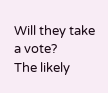Will they take a vote?
The likely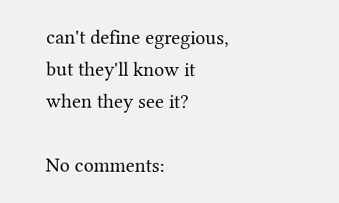can't define egregious, but they'll know it when they see it?

No comments: